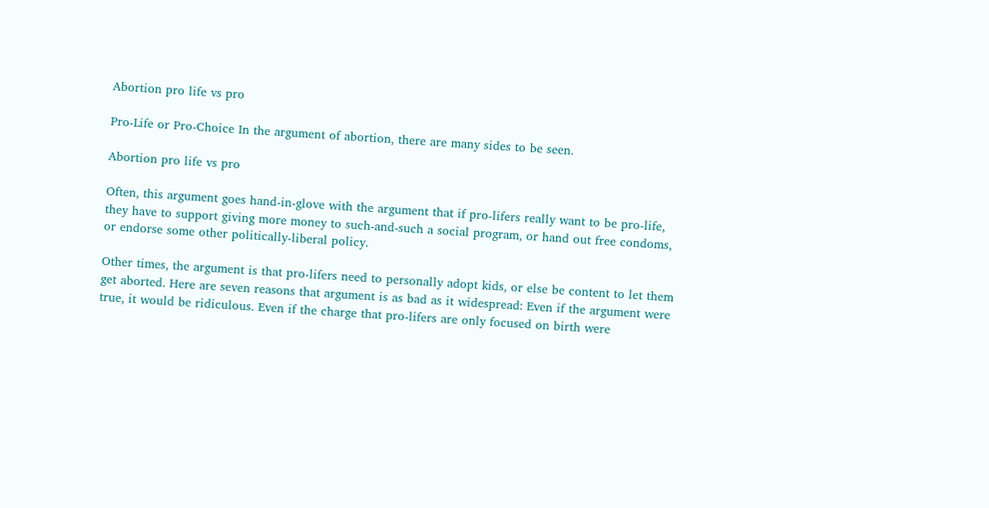Abortion pro life vs pro

Pro-Life or Pro-Choice In the argument of abortion, there are many sides to be seen.

Abortion pro life vs pro

Often, this argument goes hand-in-glove with the argument that if pro-lifers really want to be pro-life, they have to support giving more money to such-and-such a social program, or hand out free condoms, or endorse some other politically-liberal policy.

Other times, the argument is that pro-lifers need to personally adopt kids, or else be content to let them get aborted. Here are seven reasons that argument is as bad as it widespread: Even if the argument were true, it would be ridiculous. Even if the charge that pro-lifers are only focused on birth were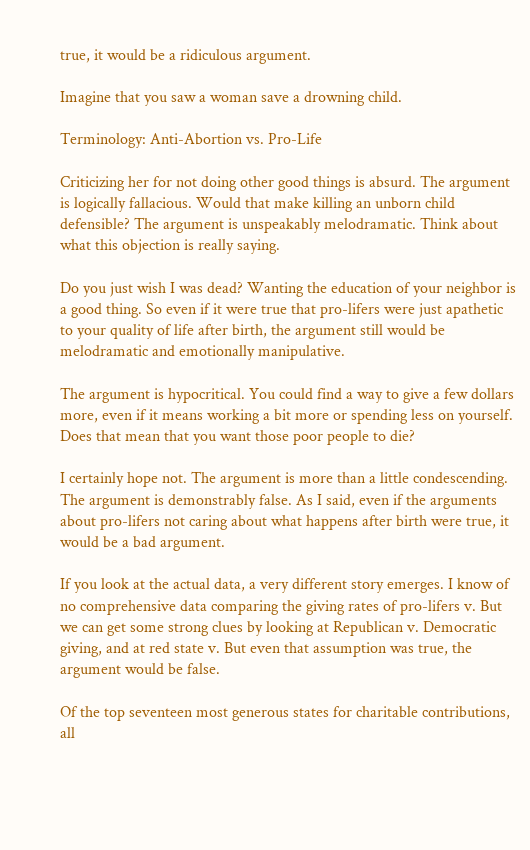true, it would be a ridiculous argument.

Imagine that you saw a woman save a drowning child.

Terminology: Anti-Abortion vs. Pro-Life

Criticizing her for not doing other good things is absurd. The argument is logically fallacious. Would that make killing an unborn child defensible? The argument is unspeakably melodramatic. Think about what this objection is really saying.

Do you just wish I was dead? Wanting the education of your neighbor is a good thing. So even if it were true that pro-lifers were just apathetic to your quality of life after birth, the argument still would be melodramatic and emotionally manipulative.

The argument is hypocritical. You could find a way to give a few dollars more, even if it means working a bit more or spending less on yourself. Does that mean that you want those poor people to die?

I certainly hope not. The argument is more than a little condescending. The argument is demonstrably false. As I said, even if the arguments about pro-lifers not caring about what happens after birth were true, it would be a bad argument.

If you look at the actual data, a very different story emerges. I know of no comprehensive data comparing the giving rates of pro-lifers v. But we can get some strong clues by looking at Republican v. Democratic giving, and at red state v. But even that assumption was true, the argument would be false.

Of the top seventeen most generous states for charitable contributions, all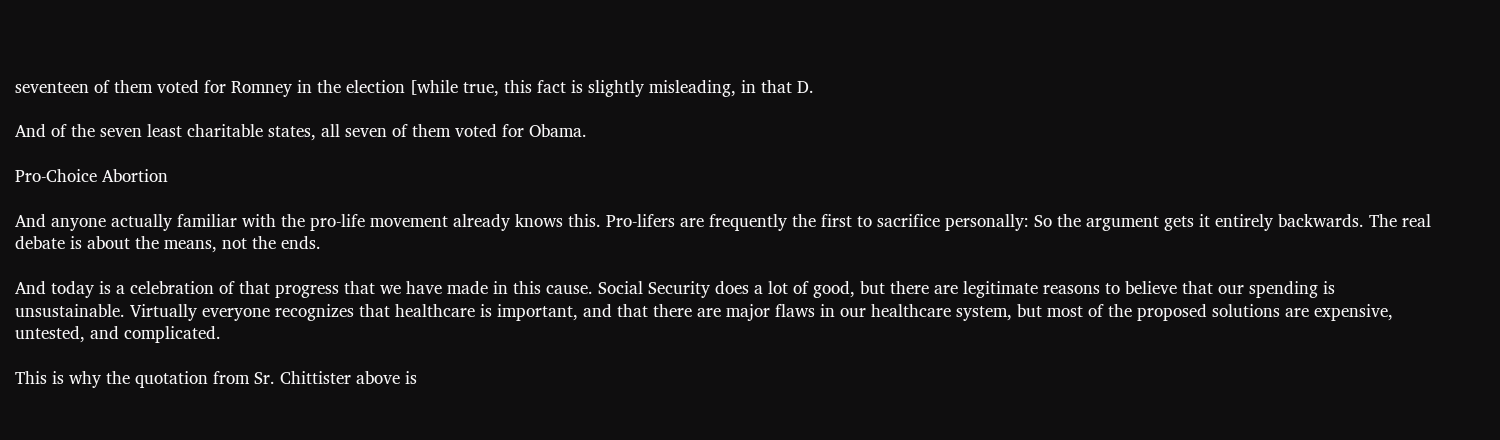seventeen of them voted for Romney in the election [while true, this fact is slightly misleading, in that D.

And of the seven least charitable states, all seven of them voted for Obama.

Pro-Choice Abortion

And anyone actually familiar with the pro-life movement already knows this. Pro-lifers are frequently the first to sacrifice personally: So the argument gets it entirely backwards. The real debate is about the means, not the ends.

And today is a celebration of that progress that we have made in this cause. Social Security does a lot of good, but there are legitimate reasons to believe that our spending is unsustainable. Virtually everyone recognizes that healthcare is important, and that there are major flaws in our healthcare system, but most of the proposed solutions are expensive, untested, and complicated.

This is why the quotation from Sr. Chittister above is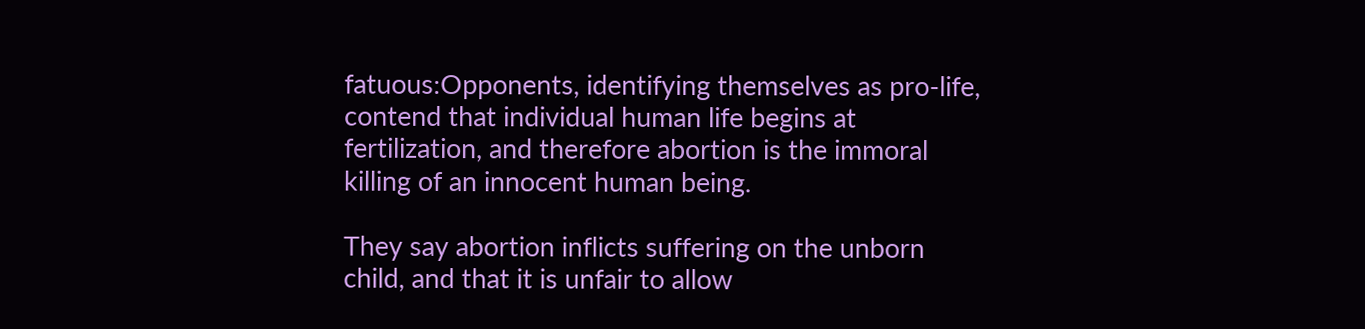fatuous:Opponents, identifying themselves as pro-life, contend that individual human life begins at fertilization, and therefore abortion is the immoral killing of an innocent human being.

They say abortion inflicts suffering on the unborn child, and that it is unfair to allow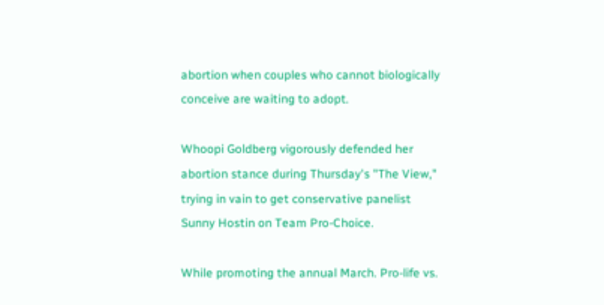abortion when couples who cannot biologically conceive are waiting to adopt.

Whoopi Goldberg vigorously defended her abortion stance during Thursday's "The View," trying in vain to get conservative panelist Sunny Hostin on Team Pro-Choice.

While promoting the annual March. Pro-life vs.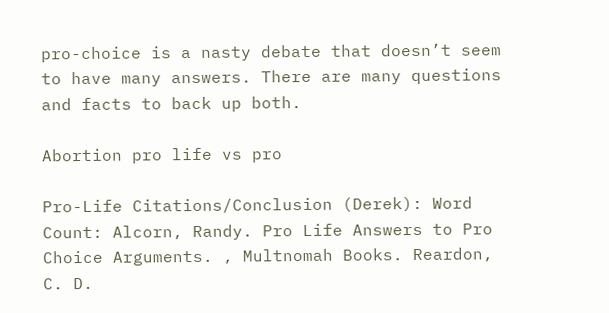pro-choice is a nasty debate that doesn’t seem to have many answers. There are many questions and facts to back up both.

Abortion pro life vs pro

Pro-Life Citations/Conclusion (Derek): Word Count: Alcorn, Randy. Pro Life Answers to Pro Choice Arguments. , Multnomah Books. Reardon, C. D.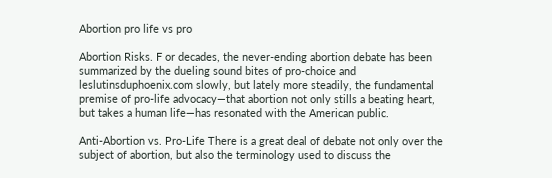Abortion pro life vs pro

Abortion Risks. F or decades, the never-ending abortion debate has been summarized by the dueling sound bites of pro-choice and leslutinsduphoenix.com slowly, but lately more steadily, the fundamental premise of pro-life advocacy—that abortion not only stills a beating heart, but takes a human life—has resonated with the American public.

Anti-Abortion vs. Pro-Life There is a great deal of debate not only over the subject of abortion, but also the terminology used to discuss the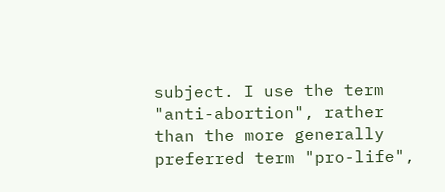subject. I use the term "anti-abortion", rather than the more generally preferred term "pro-life",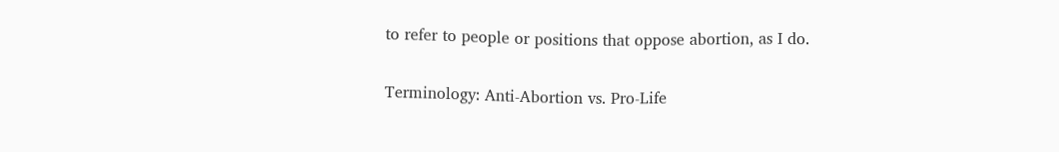to refer to people or positions that oppose abortion, as I do.

Terminology: Anti-Abortion vs. Pro-Life